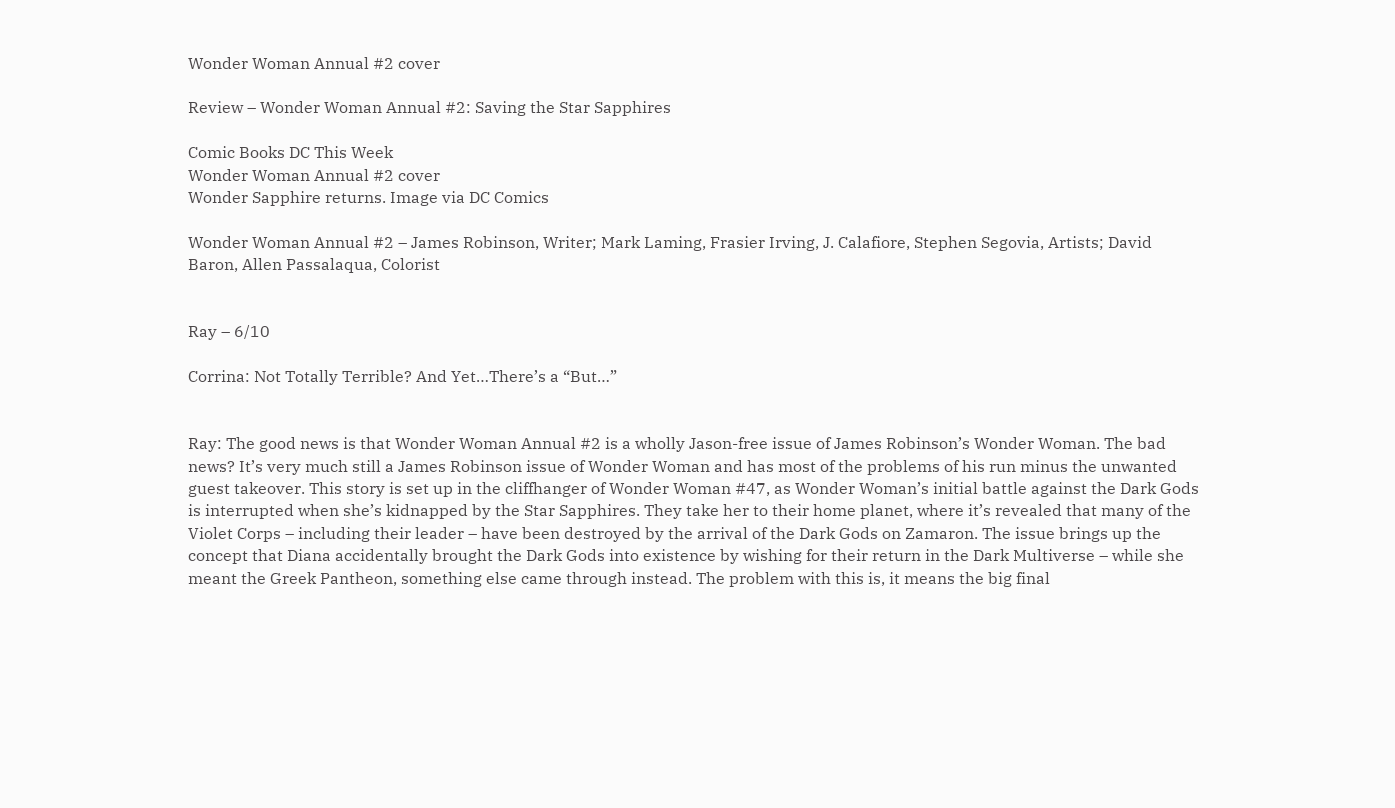Wonder Woman Annual #2 cover

Review – Wonder Woman Annual #2: Saving the Star Sapphires

Comic Books DC This Week
Wonder Woman Annual #2 cover
Wonder Sapphire returns. Image via DC Comics

Wonder Woman Annual #2 – James Robinson, Writer; Mark Laming, Frasier Irving, J. Calafiore, Stephen Segovia, Artists; David Baron, Allen Passalaqua, Colorist


Ray – 6/10

Corrina: Not Totally Terrible? And Yet…There’s a “But…”


Ray: The good news is that Wonder Woman Annual #2 is a wholly Jason-free issue of James Robinson’s Wonder Woman. The bad news? It’s very much still a James Robinson issue of Wonder Woman and has most of the problems of his run minus the unwanted guest takeover. This story is set up in the cliffhanger of Wonder Woman #47, as Wonder Woman’s initial battle against the Dark Gods is interrupted when she’s kidnapped by the Star Sapphires. They take her to their home planet, where it’s revealed that many of the Violet Corps – including their leader – have been destroyed by the arrival of the Dark Gods on Zamaron. The issue brings up the concept that Diana accidentally brought the Dark Gods into existence by wishing for their return in the Dark Multiverse – while she meant the Greek Pantheon, something else came through instead. The problem with this is, it means the big final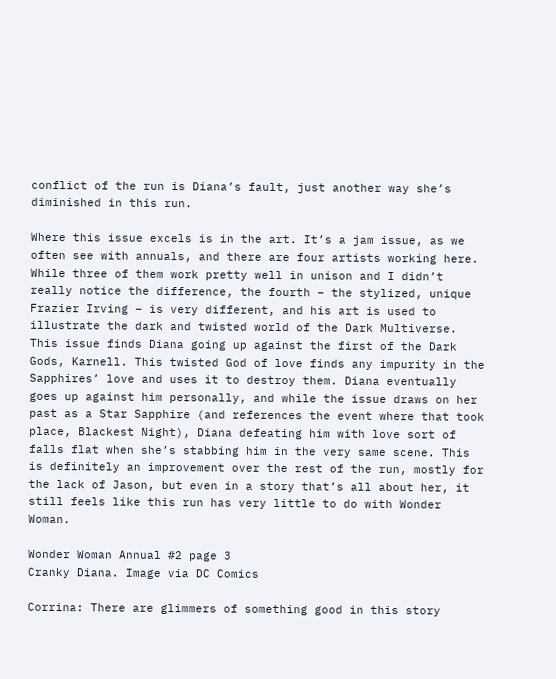conflict of the run is Diana’s fault, just another way she’s diminished in this run.

Where this issue excels is in the art. It’s a jam issue, as we often see with annuals, and there are four artists working here. While three of them work pretty well in unison and I didn’t really notice the difference, the fourth – the stylized, unique Frazier Irving – is very different, and his art is used to illustrate the dark and twisted world of the Dark Multiverse. This issue finds Diana going up against the first of the Dark Gods, Karnell. This twisted God of love finds any impurity in the Sapphires’ love and uses it to destroy them. Diana eventually goes up against him personally, and while the issue draws on her past as a Star Sapphire (and references the event where that took place, Blackest Night), Diana defeating him with love sort of falls flat when she’s stabbing him in the very same scene. This is definitely an improvement over the rest of the run, mostly for the lack of Jason, but even in a story that’s all about her, it still feels like this run has very little to do with Wonder Woman.

Wonder Woman Annual #2 page 3
Cranky Diana. Image via DC Comics

Corrina: There are glimmers of something good in this story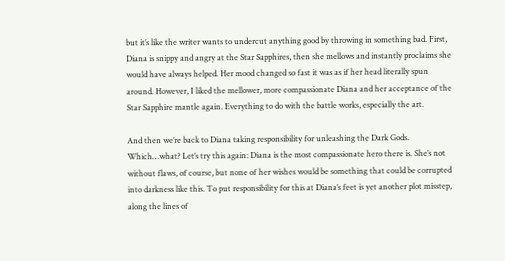but it’s like the writer wants to undercut anything good by throwing in something bad. First, Diana is snippy and angry at the Star Sapphires, then she mellows and instantly proclaims she would have always helped. Her mood changed so fast it was as if her head literally spun around. However, I liked the mellower, more compassionate Diana and her acceptance of the Star Sapphire mantle again. Everything to do with the battle works, especially the art.

And then we’re back to Diana taking responsibility for unleashing the Dark Gods. Which…what? Let’s try this again: Diana is the most compassionate hero there is. She’s not without flaws, of course, but none of her wishes would be something that could be corrupted into darkness like this. To put responsibility for this at Diana’s feet is yet another plot misstep, along the lines of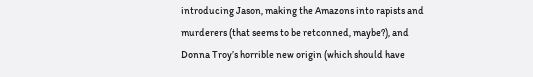introducing Jason, making the Amazons into rapists and murderers (that seems to be retconned, maybe?), and Donna Troy’s horrible new origin (which should have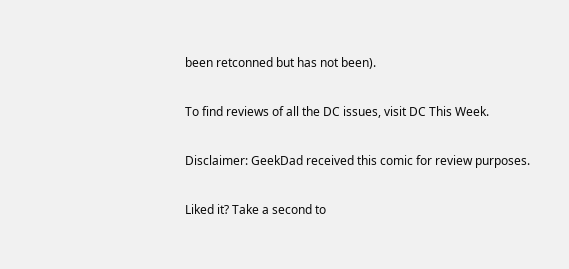been retconned but has not been).

To find reviews of all the DC issues, visit DC This Week.

Disclaimer: GeekDad received this comic for review purposes.

Liked it? Take a second to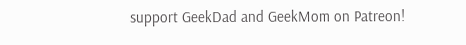support GeekDad and GeekMom on Patreon!